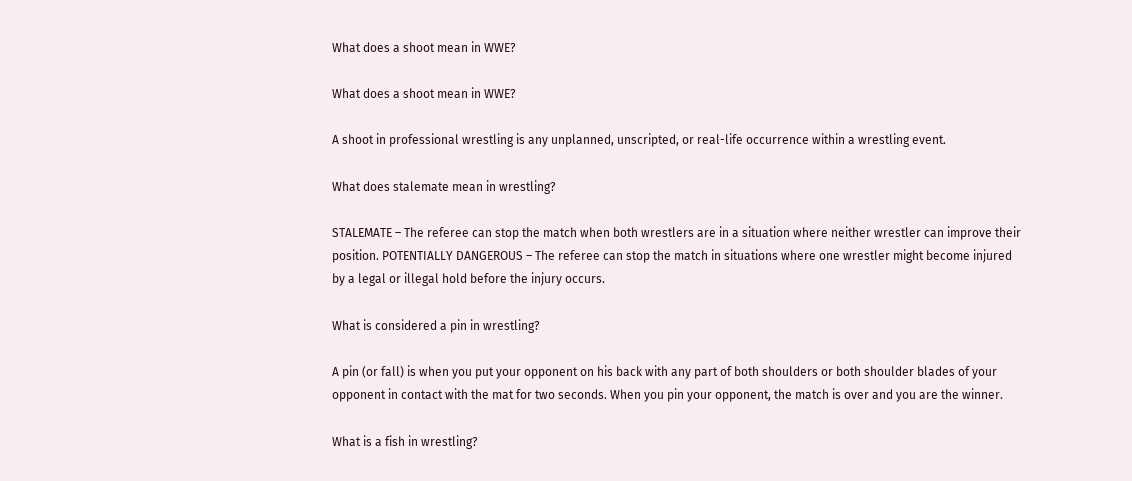What does a shoot mean in WWE?

What does a shoot mean in WWE?

A shoot in professional wrestling is any unplanned, unscripted, or real-life occurrence within a wrestling event.

What does stalemate mean in wrestling?

STALEMATE – The referee can stop the match when both wrestlers are in a situation where neither wrestler can improve their position. POTENTIALLY DANGEROUS – The referee can stop the match in situations where one wrestler might become injured by a legal or illegal hold before the injury occurs.

What is considered a pin in wrestling?

A pin (or fall) is when you put your opponent on his back with any part of both shoulders or both shoulder blades of your opponent in contact with the mat for two seconds. When you pin your opponent, the match is over and you are the winner.

What is a fish in wrestling?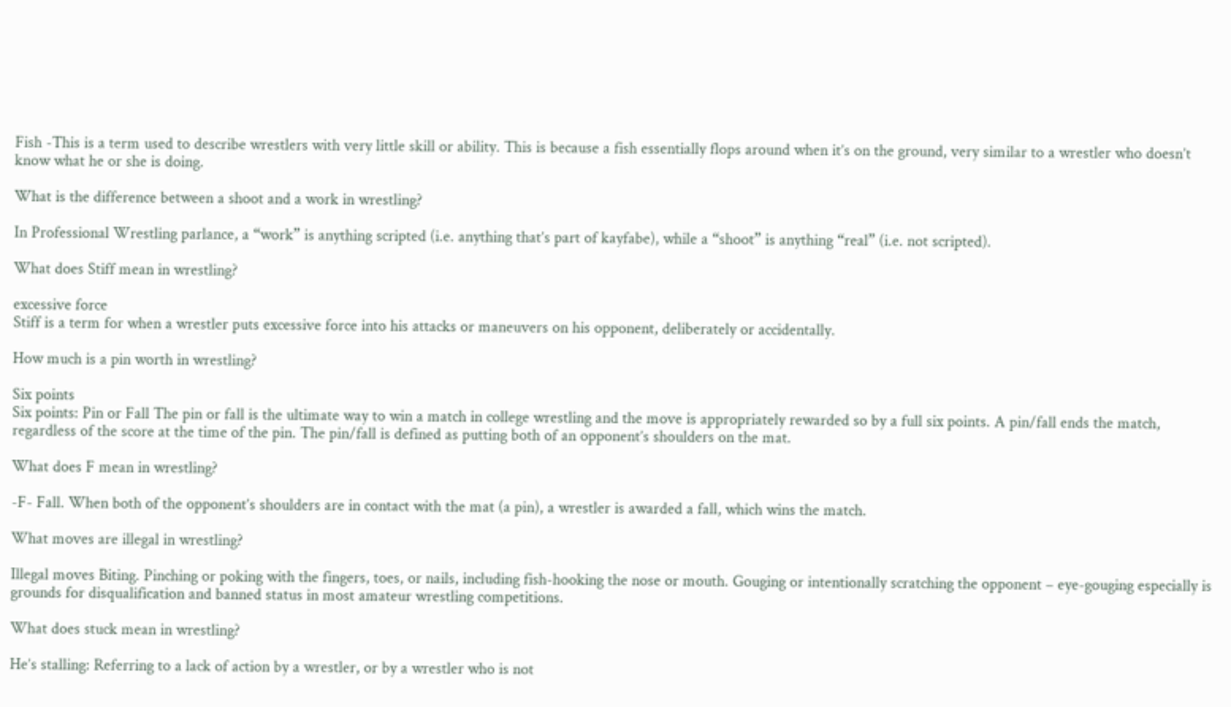Fish -This is a term used to describe wrestlers with very little skill or ability. This is because a fish essentially flops around when it’s on the ground, very similar to a wrestler who doesn’t know what he or she is doing.

What is the difference between a shoot and a work in wrestling?

In Professional Wrestling parlance, a “work” is anything scripted (i.e. anything that’s part of kayfabe), while a “shoot” is anything “real” (i.e. not scripted).

What does Stiff mean in wrestling?

excessive force
Stiff is a term for when a wrestler puts excessive force into his attacks or maneuvers on his opponent, deliberately or accidentally.

How much is a pin worth in wrestling?

Six points
Six points: Pin or Fall The pin or fall is the ultimate way to win a match in college wrestling and the move is appropriately rewarded so by a full six points. A pin/fall ends the match, regardless of the score at the time of the pin. The pin/fall is defined as putting both of an opponent’s shoulders on the mat.

What does F mean in wrestling?

-F- Fall. When both of the opponent’s shoulders are in contact with the mat (a pin), a wrestler is awarded a fall, which wins the match.

What moves are illegal in wrestling?

Illegal moves Biting. Pinching or poking with the fingers, toes, or nails, including fish-hooking the nose or mouth. Gouging or intentionally scratching the opponent – eye-gouging especially is grounds for disqualification and banned status in most amateur wrestling competitions.

What does stuck mean in wrestling?

He’s stalling: Referring to a lack of action by a wrestler, or by a wrestler who is not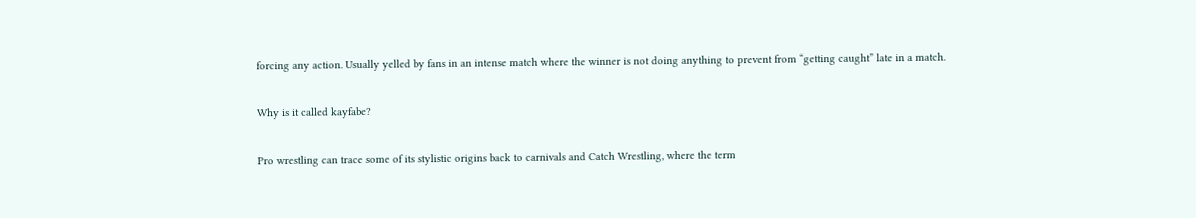forcing any action. Usually yelled by fans in an intense match where the winner is not doing anything to prevent from “getting caught” late in a match.

Why is it called kayfabe?

Pro wrestling can trace some of its stylistic origins back to carnivals and Catch Wrestling, where the term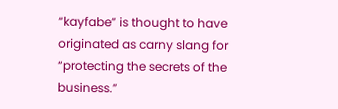“kayfabe” is thought to have originated as carny slang for “protecting the secrets of the business.”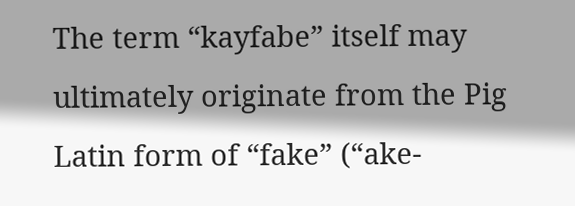The term “kayfabe” itself may ultimately originate from the Pig Latin form of “fake” (“ake-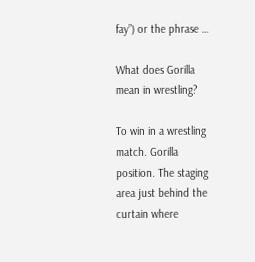fay”) or the phrase …

What does Gorilla mean in wrestling?

To win in a wrestling match. Gorilla position. The staging area just behind the curtain where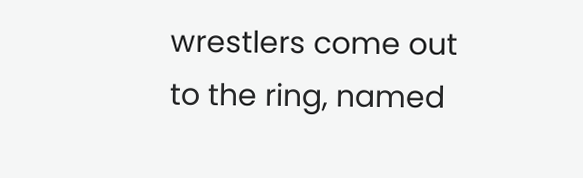wrestlers come out to the ring, named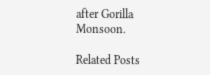after Gorilla Monsoon.

Related Posts